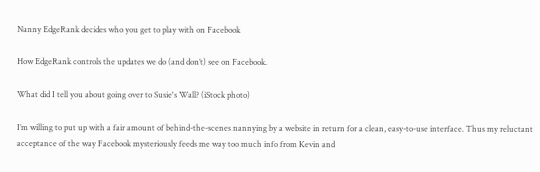Nanny EdgeRank decides who you get to play with on Facebook

How EdgeRank controls the updates we do (and don’t) see on Facebook.

What did I tell you about going over to Susie's Wall? (iStock photo)

I’m willing to put up with a fair amount of behind-the-scenes nannying by a website in return for a clean, easy-to-use interface. Thus my reluctant acceptance of the way Facebook mysteriously feeds me way too much info from Kevin and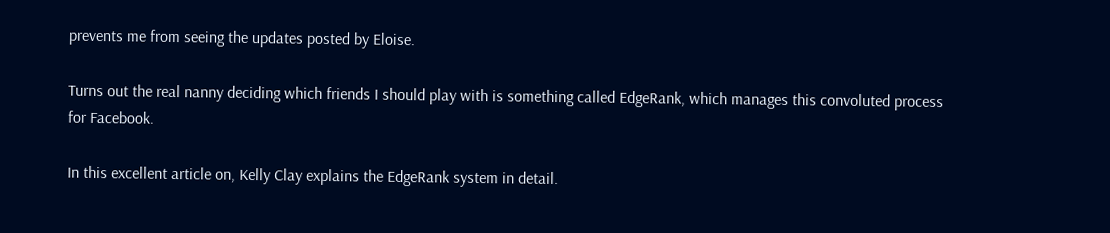prevents me from seeing the updates posted by Eloise.

Turns out the real nanny deciding which friends I should play with is something called EdgeRank, which manages this convoluted process for Facebook.

In this excellent article on, Kelly Clay explains the EdgeRank system in detail.